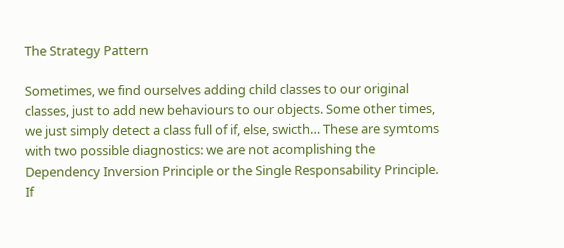The Strategy Pattern

Sometimes, we find ourselves adding child classes to our original classes, just to add new behaviours to our objects. Some other times, we just simply detect a class full of if, else, swicth… These are symtoms with two possible diagnostics: we are not acomplishing the Dependency Inversion Principle or the Single Responsability Principle. If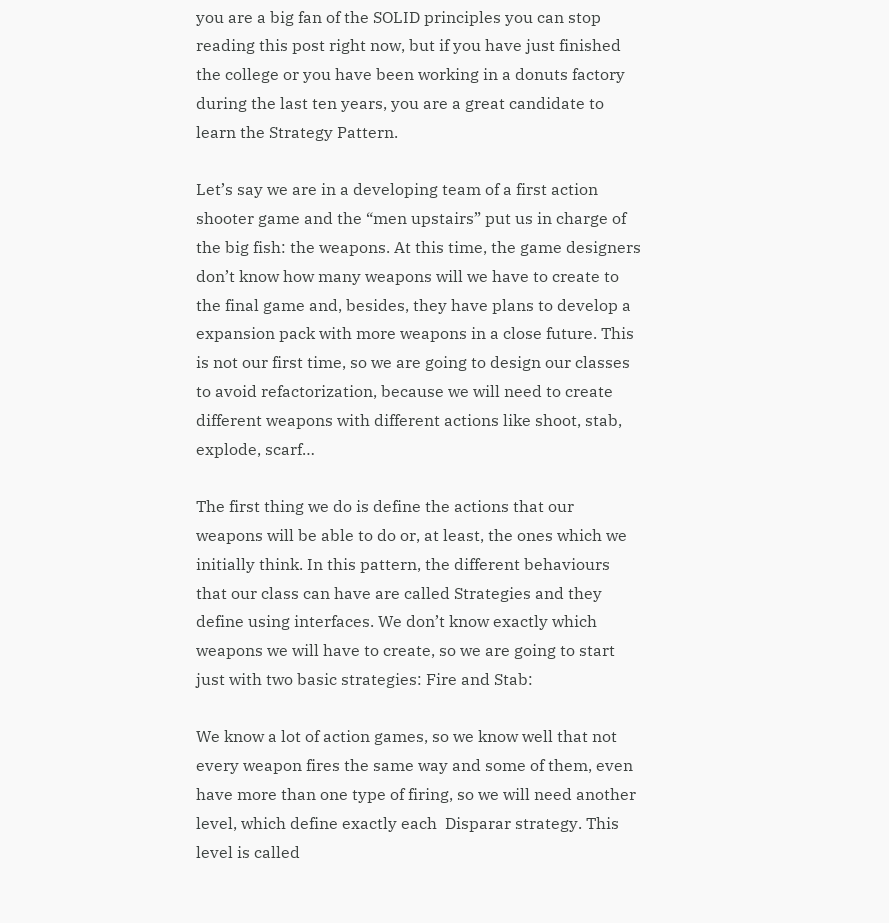you are a big fan of the SOLID principles you can stop reading this post right now, but if you have just finished the college or you have been working in a donuts factory during the last ten years, you are a great candidate to learn the Strategy Pattern.

Let’s say we are in a developing team of a first action shooter game and the “men upstairs” put us in charge of the big fish: the weapons. At this time, the game designers don’t know how many weapons will we have to create to the final game and, besides, they have plans to develop a expansion pack with more weapons in a close future. This is not our first time, so we are going to design our classes to avoid refactorization, because we will need to create different weapons with different actions like shoot, stab, explode, scarf…

The first thing we do is define the actions that our weapons will be able to do or, at least, the ones which we initially think. In this pattern, the different behaviours that our class can have are called Strategies and they define using interfaces. We don’t know exactly which weapons we will have to create, so we are going to start just with two basic strategies: Fire and Stab:

We know a lot of action games, so we know well that not every weapon fires the same way and some of them, even have more than one type of firing, so we will need another level, which define exactly each  Disparar strategy. This level is called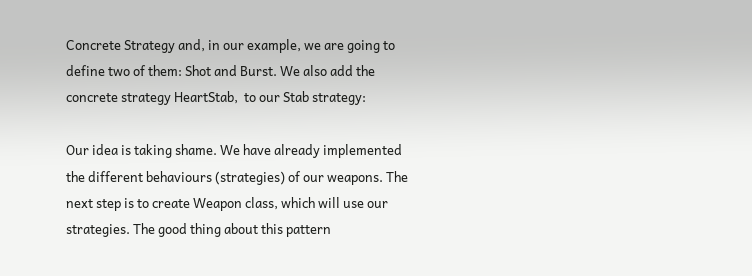Concrete Strategy and, in our example, we are going to define two of them: Shot and Burst. We also add the concrete strategy HeartStab,  to our Stab strategy:

Our idea is taking shame. We have already implemented the different behaviours (strategies) of our weapons. The next step is to create Weapon class, which will use our strategies. The good thing about this pattern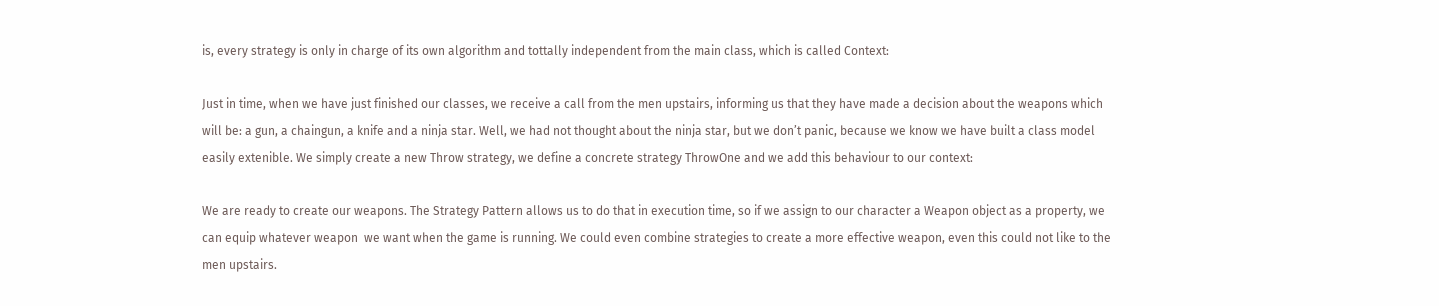is, every strategy is only in charge of its own algorithm and tottally independent from the main class, which is called Context:

Just in time, when we have just finished our classes, we receive a call from the men upstairs, informing us that they have made a decision about the weapons which will be: a gun, a chaingun, a knife and a ninja star. Well, we had not thought about the ninja star, but we don’t panic, because we know we have built a class model easily extenible. We simply create a new Throw strategy, we define a concrete strategy ThrowOne and we add this behaviour to our context:

We are ready to create our weapons. The Strategy Pattern allows us to do that in execution time, so if we assign to our character a Weapon object as a property, we can equip whatever weapon  we want when the game is running. We could even combine strategies to create a more effective weapon, even this could not like to the men upstairs.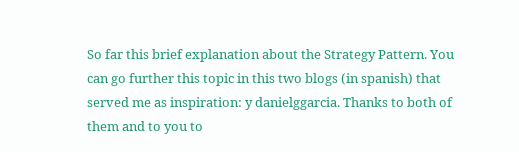So far this brief explanation about the Strategy Pattern. You can go further this topic in this two blogs (in spanish) that served me as inspiration: y danielggarcia. Thanks to both of them and to you to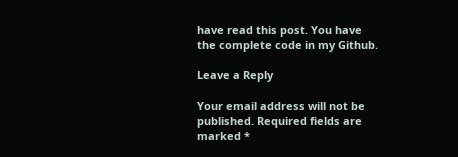have read this post. You have the complete code in my Github.

Leave a Reply

Your email address will not be published. Required fields are marked *